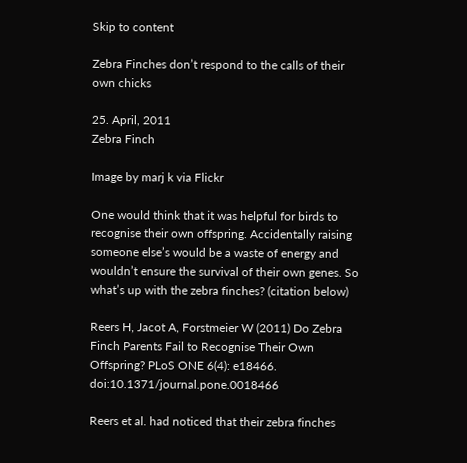Skip to content

Zebra Finches don’t respond to the calls of their own chicks

25. April, 2011
Zebra Finch

Image by marj k via Flickr

One would think that it was helpful for birds to recognise their own offspring. Accidentally raising someone else’s would be a waste of energy and wouldn’t ensure the survival of their own genes. So what’s up with the zebra finches? (citation below)

Reers H, Jacot A, Forstmeier W (2011) Do Zebra Finch Parents Fail to Recognise Their Own Offspring? PLoS ONE 6(4): e18466. doi:10.1371/journal.pone.0018466

Reers et al. had noticed that their zebra finches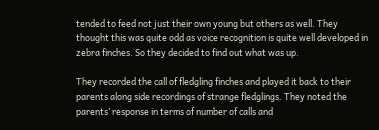tended to feed not just their own young but others as well. They thought this was quite odd as voice recognition is quite well developed in zebra finches. So they decided to find out what was up.

They recorded the call of fledgling finches and played it back to their parents along side recordings of strange fledglings. They noted the parents’ response in terms of number of calls and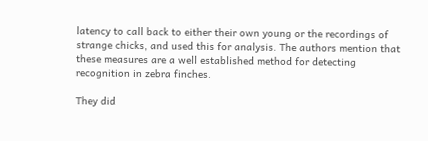latency to call back to either their own young or the recordings of strange chicks, and used this for analysis. The authors mention that these measures are a well established method for detecting recognition in zebra finches.

They did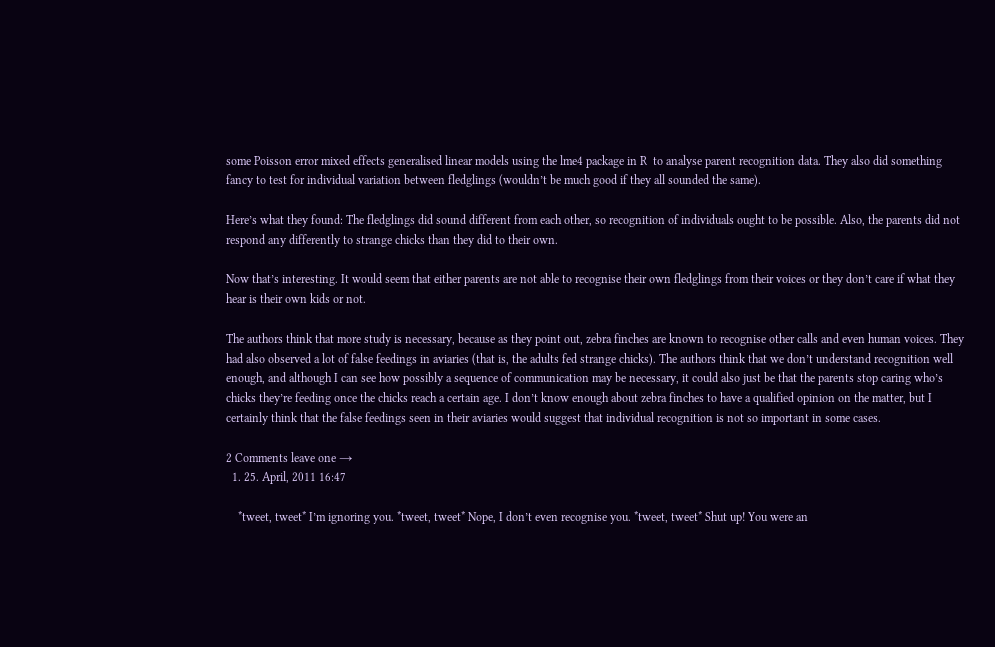some Poisson error mixed effects generalised linear models using the lme4 package in R  to analyse parent recognition data. They also did something fancy to test for individual variation between fledglings (wouldn’t be much good if they all sounded the same).

Here’s what they found: The fledglings did sound different from each other, so recognition of individuals ought to be possible. Also, the parents did not respond any differently to strange chicks than they did to their own.

Now that’s interesting. It would seem that either parents are not able to recognise their own fledglings from their voices or they don’t care if what they hear is their own kids or not.

The authors think that more study is necessary, because as they point out, zebra finches are known to recognise other calls and even human voices. They had also observed a lot of false feedings in aviaries (that is, the adults fed strange chicks). The authors think that we don’t understand recognition well enough, and although I can see how possibly a sequence of communication may be necessary, it could also just be that the parents stop caring who’s chicks they’re feeding once the chicks reach a certain age. I don’t know enough about zebra finches to have a qualified opinion on the matter, but I certainly think that the false feedings seen in their aviaries would suggest that individual recognition is not so important in some cases.

2 Comments leave one →
  1. 25. April, 2011 16:47

    *tweet, tweet* I’m ignoring you. *tweet, tweet* Nope, I don’t even recognise you. *tweet, tweet* Shut up! You were an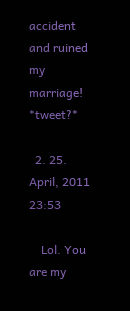accident and ruined my marriage! *tweet?*

  2. 25. April, 2011 23:53

    Lol. You are my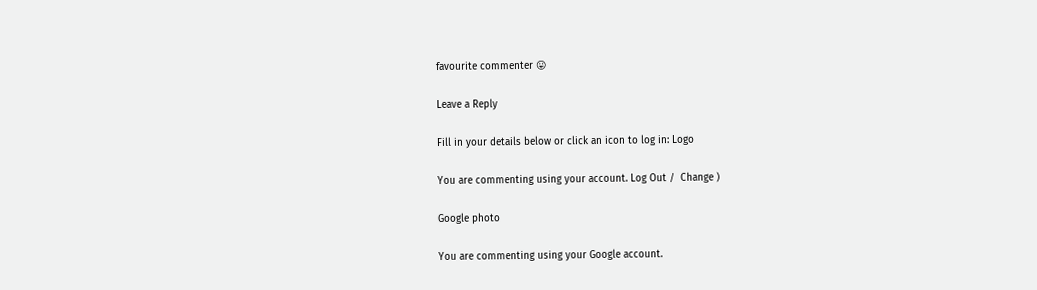favourite commenter 😛

Leave a Reply

Fill in your details below or click an icon to log in: Logo

You are commenting using your account. Log Out /  Change )

Google photo

You are commenting using your Google account.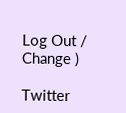Log Out /  Change )

Twitter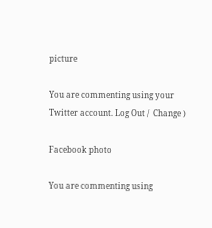picture

You are commenting using your Twitter account. Log Out /  Change )

Facebook photo

You are commenting using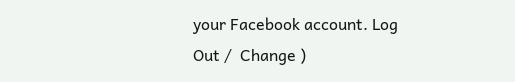your Facebook account. Log Out /  Change )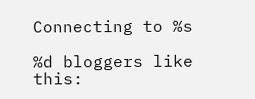Connecting to %s

%d bloggers like this: